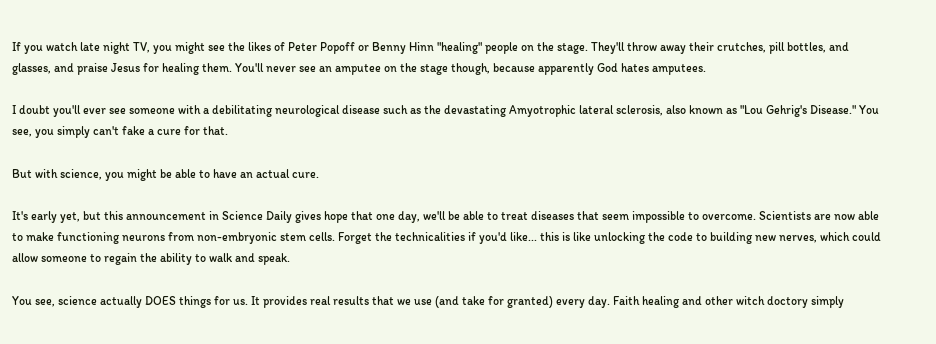If you watch late night TV, you might see the likes of Peter Popoff or Benny Hinn "healing" people on the stage. They'll throw away their crutches, pill bottles, and glasses, and praise Jesus for healing them. You'll never see an amputee on the stage though, because apparently God hates amputees.

I doubt you'll ever see someone with a debilitating neurological disease such as the devastating Amyotrophic lateral sclerosis, also known as "Lou Gehrig's Disease." You see, you simply can't fake a cure for that.

But with science, you might be able to have an actual cure.

It's early yet, but this announcement in Science Daily gives hope that one day, we'll be able to treat diseases that seem impossible to overcome. Scientists are now able to make functioning neurons from non-embryonic stem cells. Forget the technicalities if you'd like... this is like unlocking the code to building new nerves, which could allow someone to regain the ability to walk and speak.

You see, science actually DOES things for us. It provides real results that we use (and take for granted) every day. Faith healing and other witch doctory simply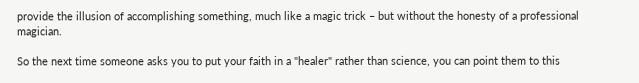provide the illusion of accomplishing something, much like a magic trick – but without the honesty of a professional magician.

So the next time someone asks you to put your faith in a "healer" rather than science, you can point them to this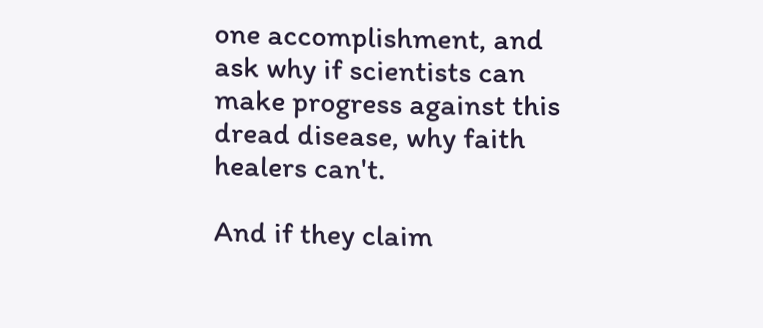one accomplishment, and ask why if scientists can make progress against this dread disease, why faith healers can't.

And if they claim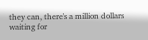they can, there's a million dollars waiting for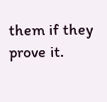them if they prove it.